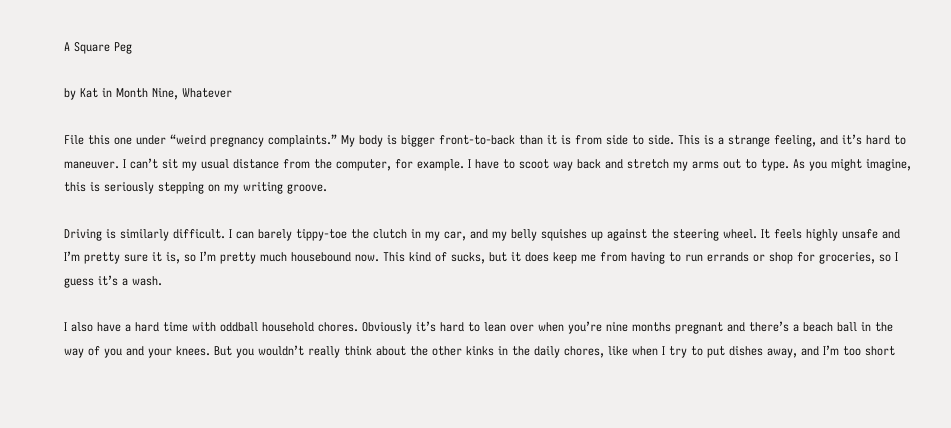A Square Peg

by Kat in Month Nine, Whatever

File this one under “weird pregnancy complaints.” My body is bigger front-to-back than it is from side to side. This is a strange feeling, and it’s hard to maneuver. I can’t sit my usual distance from the computer, for example. I have to scoot way back and stretch my arms out to type. As you might imagine, this is seriously stepping on my writing groove.

Driving is similarly difficult. I can barely tippy-toe the clutch in my car, and my belly squishes up against the steering wheel. It feels highly unsafe and I’m pretty sure it is, so I’m pretty much housebound now. This kind of sucks, but it does keep me from having to run errands or shop for groceries, so I guess it’s a wash.

I also have a hard time with oddball household chores. Obviously it’s hard to lean over when you’re nine months pregnant and there’s a beach ball in the way of you and your knees. But you wouldn’t really think about the other kinks in the daily chores, like when I try to put dishes away, and I’m too short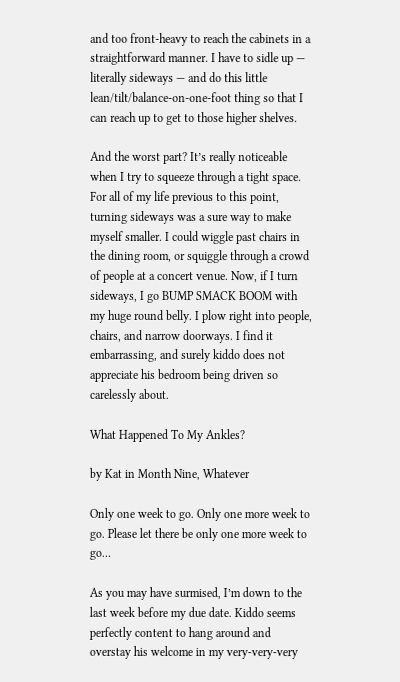and too front-heavy to reach the cabinets in a straightforward manner. I have to sidle up — literally sideways — and do this little lean/tilt/balance-on-one-foot thing so that I can reach up to get to those higher shelves.

And the worst part? It’s really noticeable when I try to squeeze through a tight space. For all of my life previous to this point, turning sideways was a sure way to make myself smaller. I could wiggle past chairs in the dining room, or squiggle through a crowd of people at a concert venue. Now, if I turn sideways, I go BUMP SMACK BOOM with my huge round belly. I plow right into people, chairs, and narrow doorways. I find it embarrassing, and surely kiddo does not appreciate his bedroom being driven so carelessly about.

What Happened To My Ankles?

by Kat in Month Nine, Whatever

Only one week to go. Only one more week to go. Please let there be only one more week to go…

As you may have surmised, I’m down to the last week before my due date. Kiddo seems perfectly content to hang around and overstay his welcome in my very-very-very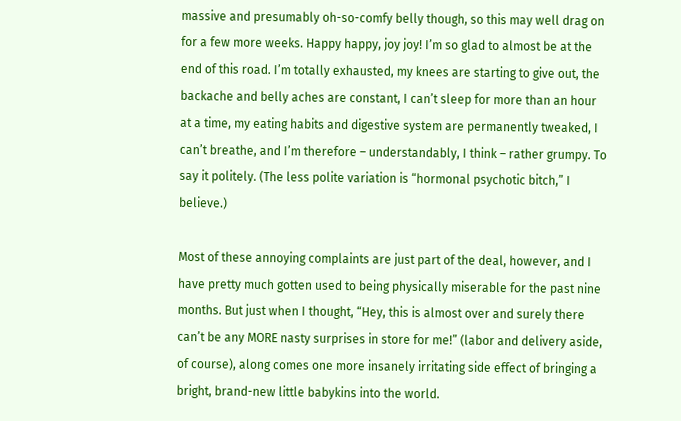massive and presumably oh-so-comfy belly though, so this may well drag on for a few more weeks. Happy happy, joy joy! I’m so glad to almost be at the end of this road. I’m totally exhausted, my knees are starting to give out, the backache and belly aches are constant, I can’t sleep for more than an hour at a time, my eating habits and digestive system are permanently tweaked, I can’t breathe, and I’m therefore – understandably, I think – rather grumpy. To say it politely. (The less polite variation is “hormonal psychotic bitch,” I believe.)

Most of these annoying complaints are just part of the deal, however, and I have pretty much gotten used to being physically miserable for the past nine months. But just when I thought, “Hey, this is almost over and surely there can’t be any MORE nasty surprises in store for me!” (labor and delivery aside, of course), along comes one more insanely irritating side effect of bringing a bright, brand-new little babykins into the world.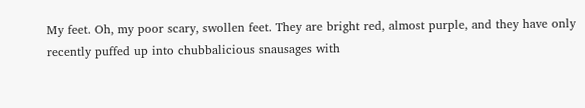My feet. Oh, my poor scary, swollen feet. They are bright red, almost purple, and they have only recently puffed up into chubbalicious snausages with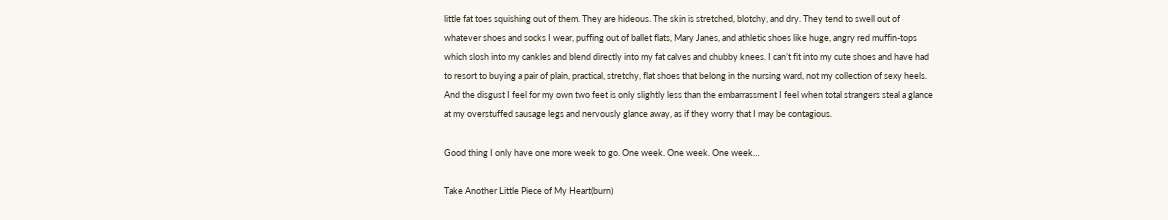little fat toes squishing out of them. They are hideous. The skin is stretched, blotchy, and dry. They tend to swell out of whatever shoes and socks I wear, puffing out of ballet flats, Mary Janes, and athletic shoes like huge, angry red muffin-tops which slosh into my cankles and blend directly into my fat calves and chubby knees. I can’t fit into my cute shoes and have had to resort to buying a pair of plain, practical, stretchy, flat shoes that belong in the nursing ward, not my collection of sexy heels. And the disgust I feel for my own two feet is only slightly less than the embarrassment I feel when total strangers steal a glance at my overstuffed sausage legs and nervously glance away, as if they worry that I may be contagious.

Good thing I only have one more week to go. One week. One week. One week…

Take Another Little Piece of My Heart(burn)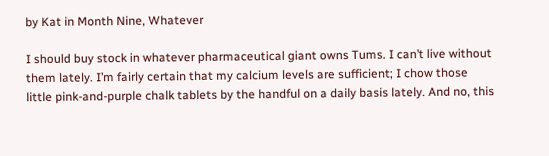by Kat in Month Nine, Whatever

I should buy stock in whatever pharmaceutical giant owns Tums. I can’t live without them lately. I’m fairly certain that my calcium levels are sufficient; I chow those little pink-and-purple chalk tablets by the handful on a daily basis lately. And no, this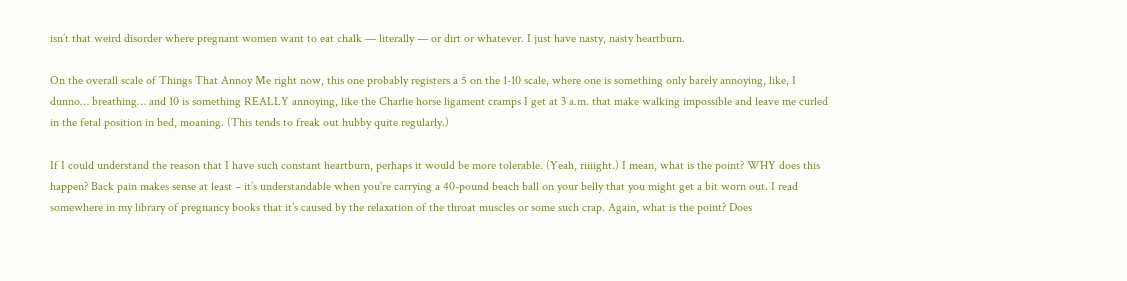isn’t that weird disorder where pregnant women want to eat chalk — literally — or dirt or whatever. I just have nasty, nasty heartburn.

On the overall scale of Things That Annoy Me right now, this one probably registers a 5 on the 1-10 scale, where one is something only barely annoying, like, I dunno… breathing… and 10 is something REALLY annoying, like the Charlie horse ligament cramps I get at 3 a.m. that make walking impossible and leave me curled in the fetal position in bed, moaning. (This tends to freak out hubby quite regularly.)

If I could understand the reason that I have such constant heartburn, perhaps it would be more tolerable. (Yeah, riiiight.) I mean, what is the point? WHY does this happen? Back pain makes sense at least – it’s understandable when you’re carrying a 40-pound beach ball on your belly that you might get a bit worn out. I read somewhere in my library of pregnancy books that it’s caused by the relaxation of the throat muscles or some such crap. Again, what is the point? Does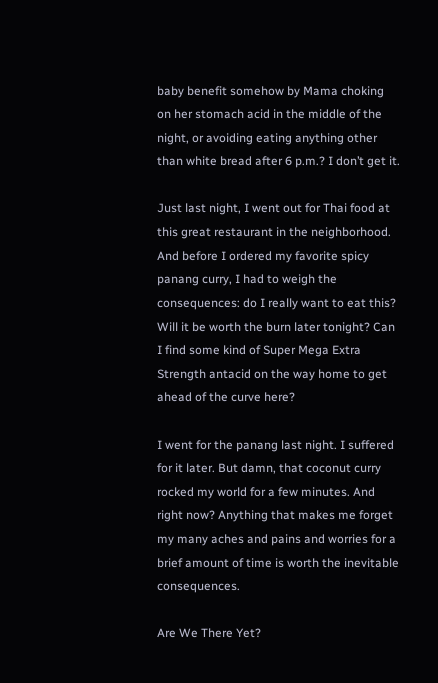baby benefit somehow by Mama choking on her stomach acid in the middle of the night, or avoiding eating anything other than white bread after 6 p.m.? I don’t get it.

Just last night, I went out for Thai food at this great restaurant in the neighborhood. And before I ordered my favorite spicy panang curry, I had to weigh the consequences: do I really want to eat this? Will it be worth the burn later tonight? Can I find some kind of Super Mega Extra Strength antacid on the way home to get ahead of the curve here?

I went for the panang last night. I suffered for it later. But damn, that coconut curry rocked my world for a few minutes. And right now? Anything that makes me forget my many aches and pains and worries for a brief amount of time is worth the inevitable consequences.

Are We There Yet?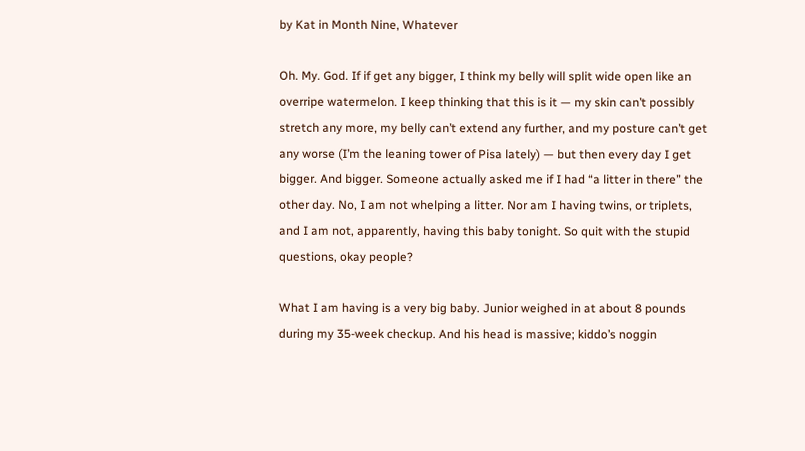by Kat in Month Nine, Whatever

Oh. My. God. If if get any bigger, I think my belly will split wide open like an overripe watermelon. I keep thinking that this is it — my skin can’t possibly stretch any more, my belly can’t extend any further, and my posture can’t get any worse (I’m the leaning tower of Pisa lately) — but then every day I get bigger. And bigger. Someone actually asked me if I had “a litter in there” the other day. No, I am not whelping a litter. Nor am I having twins, or triplets, and I am not, apparently, having this baby tonight. So quit with the stupid questions, okay people?

What I am having is a very big baby. Junior weighed in at about 8 pounds during my 35-week checkup. And his head is massive; kiddo’s noggin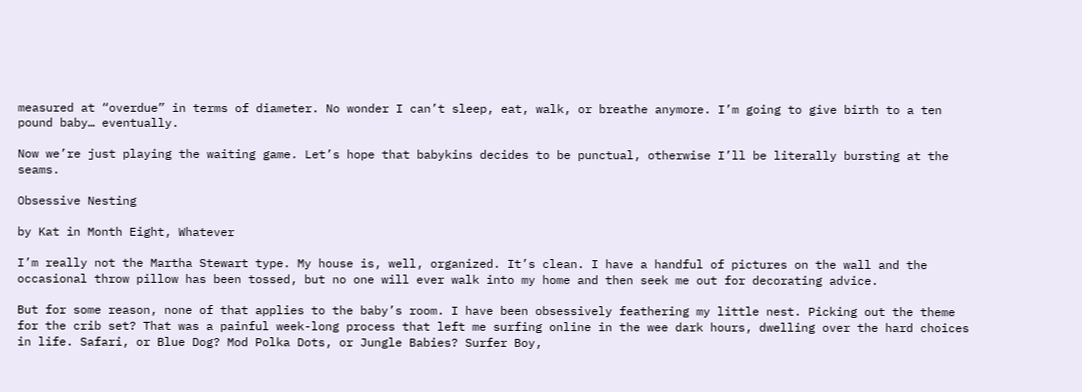measured at “overdue” in terms of diameter. No wonder I can’t sleep, eat, walk, or breathe anymore. I’m going to give birth to a ten pound baby… eventually.

Now we’re just playing the waiting game. Let’s hope that babykins decides to be punctual, otherwise I’ll be literally bursting at the seams.

Obsessive Nesting

by Kat in Month Eight, Whatever

I’m really not the Martha Stewart type. My house is, well, organized. It’s clean. I have a handful of pictures on the wall and the occasional throw pillow has been tossed, but no one will ever walk into my home and then seek me out for decorating advice.

But for some reason, none of that applies to the baby’s room. I have been obsessively feathering my little nest. Picking out the theme for the crib set? That was a painful week-long process that left me surfing online in the wee dark hours, dwelling over the hard choices in life. Safari, or Blue Dog? Mod Polka Dots, or Jungle Babies? Surfer Boy,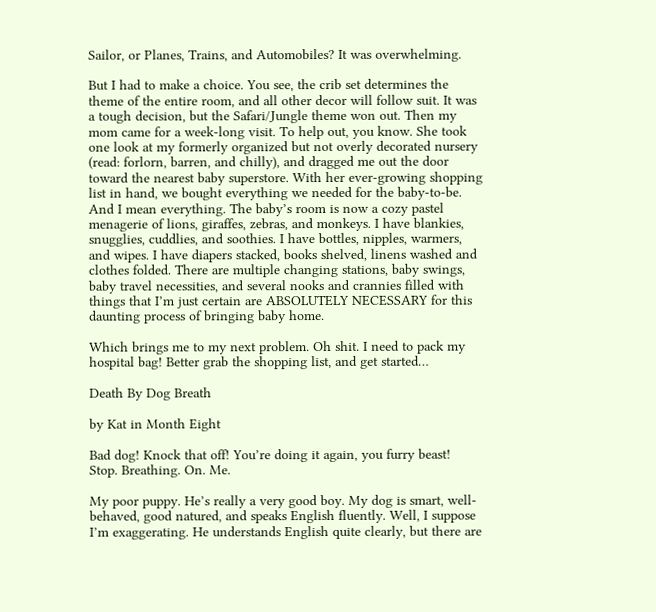Sailor, or Planes, Trains, and Automobiles? It was overwhelming.

But I had to make a choice. You see, the crib set determines the theme of the entire room, and all other decor will follow suit. It was a tough decision, but the Safari/Jungle theme won out. Then my mom came for a week-long visit. To help out, you know. She took one look at my formerly organized but not overly decorated nursery (read: forlorn, barren, and chilly), and dragged me out the door toward the nearest baby superstore. With her ever-growing shopping list in hand, we bought everything we needed for the baby-to-be. And I mean everything. The baby’s room is now a cozy pastel menagerie of lions, giraffes, zebras, and monkeys. I have blankies, snugglies, cuddlies, and soothies. I have bottles, nipples, warmers, and wipes. I have diapers stacked, books shelved, linens washed and clothes folded. There are multiple changing stations, baby swings, baby travel necessities, and several nooks and crannies filled with things that I’m just certain are ABSOLUTELY NECESSARY for this daunting process of bringing baby home.

Which brings me to my next problem. Oh shit. I need to pack my hospital bag! Better grab the shopping list, and get started…

Death By Dog Breath

by Kat in Month Eight

Bad dog! Knock that off! You’re doing it again, you furry beast!
Stop. Breathing. On. Me.

My poor puppy. He’s really a very good boy. My dog is smart, well-behaved, good natured, and speaks English fluently. Well, I suppose I’m exaggerating. He understands English quite clearly, but there are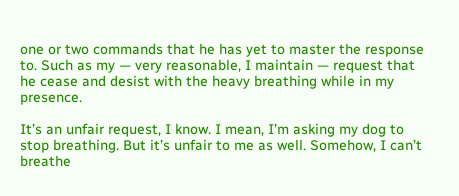one or two commands that he has yet to master the response to. Such as my — very reasonable, I maintain — request that he cease and desist with the heavy breathing while in my presence.

It’s an unfair request, I know. I mean, I’m asking my dog to stop breathing. But it’s unfair to me as well. Somehow, I can’t breathe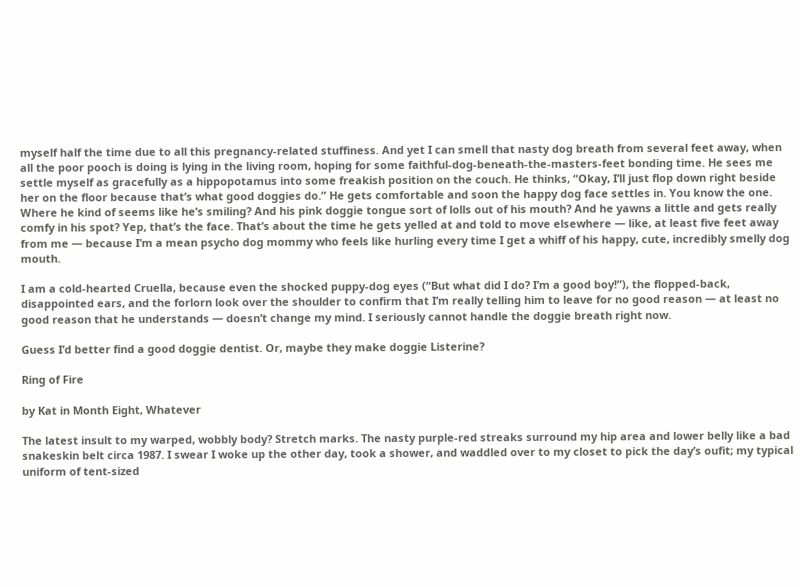myself half the time due to all this pregnancy-related stuffiness. And yet I can smell that nasty dog breath from several feet away, when all the poor pooch is doing is lying in the living room, hoping for some faithful-dog-beneath-the-masters-feet bonding time. He sees me settle myself as gracefully as a hippopotamus into some freakish position on the couch. He thinks, “Okay, I’ll just flop down right beside her on the floor because that’s what good doggies do.” He gets comfortable and soon the happy dog face settles in. You know the one. Where he kind of seems like he’s smiling? And his pink doggie tongue sort of lolls out of his mouth? And he yawns a little and gets really comfy in his spot? Yep, that’s the face. That’s about the time he gets yelled at and told to move elsewhere — like, at least five feet away from me — because I’m a mean psycho dog mommy who feels like hurling every time I get a whiff of his happy, cute, incredibly smelly dog mouth.

I am a cold-hearted Cruella, because even the shocked puppy-dog eyes (“But what did I do? I’m a good boy!”), the flopped-back, disappointed ears, and the forlorn look over the shoulder to confirm that I’m really telling him to leave for no good reason — at least no good reason that he understands — doesn’t change my mind. I seriously cannot handle the doggie breath right now.

Guess I’d better find a good doggie dentist. Or, maybe they make doggie Listerine?

Ring of Fire

by Kat in Month Eight, Whatever

The latest insult to my warped, wobbly body? Stretch marks. The nasty purple-red streaks surround my hip area and lower belly like a bad snakeskin belt circa 1987. I swear I woke up the other day, took a shower, and waddled over to my closet to pick the day’s oufit; my typical uniform of tent-sized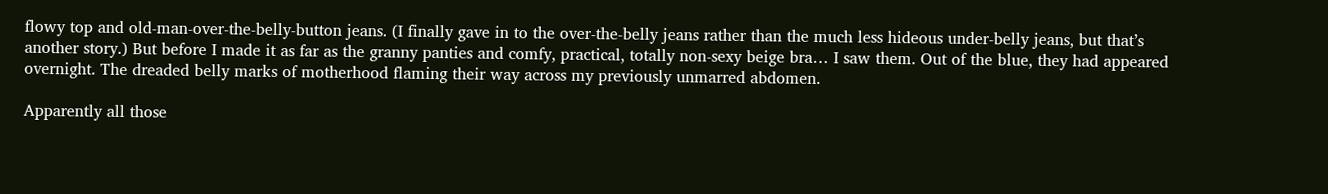flowy top and old-man-over-the-belly-button jeans. (I finally gave in to the over-the-belly jeans rather than the much less hideous under-belly jeans, but that’s another story.) But before I made it as far as the granny panties and comfy, practical, totally non-sexy beige bra… I saw them. Out of the blue, they had appeared overnight. The dreaded belly marks of motherhood flaming their way across my previously unmarred abdomen.

Apparently all those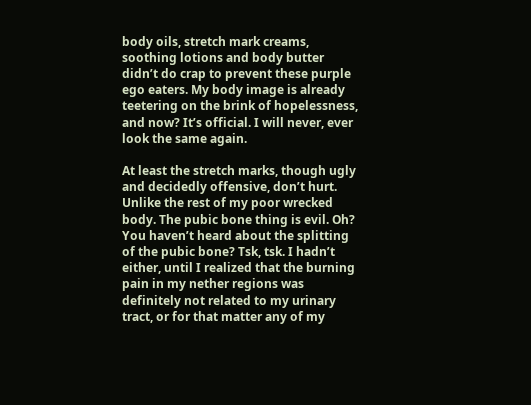body oils, stretch mark creams, soothing lotions and body butter didn’t do crap to prevent these purple ego eaters. My body image is already teetering on the brink of hopelessness, and now? It’s official. I will never, ever look the same again.

At least the stretch marks, though ugly and decidedly offensive, don’t hurt. Unlike the rest of my poor wrecked body. The pubic bone thing is evil. Oh? You haven’t heard about the splitting of the pubic bone? Tsk, tsk. I hadn’t either, until I realized that the burning pain in my nether regions was definitely not related to my urinary tract, or for that matter any of my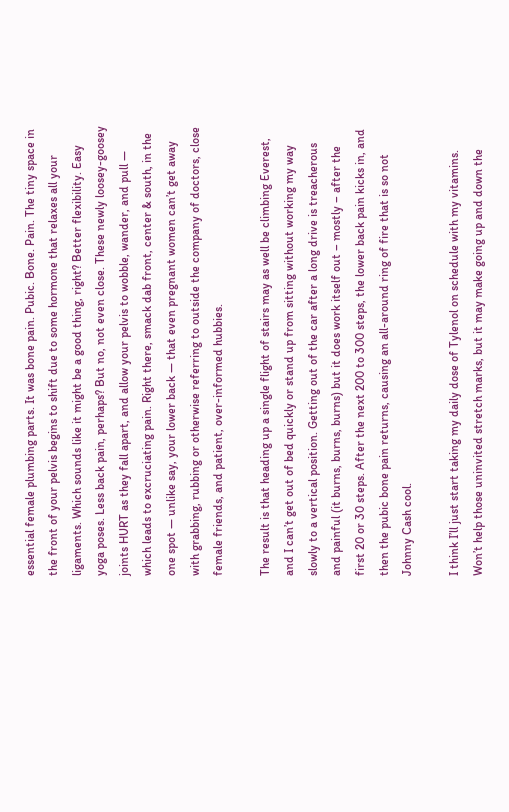essential female plumbing parts. It was bone pain. Pubic. Bone. Pain. The tiny space in the front of your pelvis begins to shift due to some hormone that relaxes all your ligaments. Which sounds like it might be a good thing, right? Better flexibility. Easy yoga poses. Less back pain, perhaps? But no, not even close. These newly loosey-goosey joints HURT as they fall apart, and allow your pelvis to wobble, wander, and pull — which leads to excruciating pain. Right there, smack dab front, center & south, in the one spot — unlike say, your lower back — that even pregnant women can’t get away with grabbing, rubbing or otherwise referring to outside the company of doctors, close female friends, and patient, over-informed hubbies.

The result is that heading up a single flight of stairs may as well be climbing Everest, and I can’t get out of bed quickly or stand up from sitting without working my way slowly to a vertical position. Getting out of the car after a long drive is treacherous and painful (it burns, burns, burns) but it does work itself out – mostly – after the first 20 or 30 steps. After the next 200 to 300 steps, the lower back pain kicks in, and then the pubic bone pain returns, causing an all-around ring of fire that is so not Johnny Cash cool.

I think I’ll just start taking my daily dose of Tylenol on schedule with my vitamins. Won’t help those uninvited stretch marks, but it may make going up and down the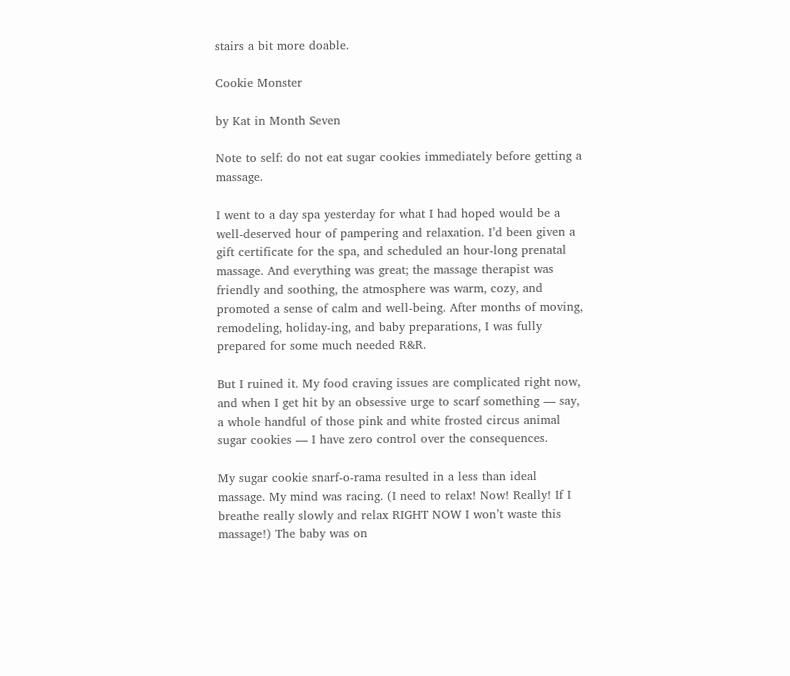stairs a bit more doable.

Cookie Monster

by Kat in Month Seven

Note to self: do not eat sugar cookies immediately before getting a massage.

I went to a day spa yesterday for what I had hoped would be a well-deserved hour of pampering and relaxation. I’d been given a gift certificate for the spa, and scheduled an hour-long prenatal massage. And everything was great; the massage therapist was friendly and soothing, the atmosphere was warm, cozy, and promoted a sense of calm and well-being. After months of moving, remodeling, holiday-ing, and baby preparations, I was fully prepared for some much needed R&R.

But I ruined it. My food craving issues are complicated right now, and when I get hit by an obsessive urge to scarf something — say, a whole handful of those pink and white frosted circus animal sugar cookies — I have zero control over the consequences.

My sugar cookie snarf-o-rama resulted in a less than ideal massage. My mind was racing. (I need to relax! Now! Really! If I breathe really slowly and relax RIGHT NOW I won’t waste this massage!) The baby was on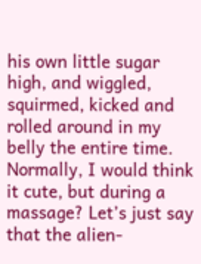his own little sugar high, and wiggled, squirmed, kicked and rolled around in my belly the entire time. Normally, I would think it cute, but during a massage? Let’s just say that the alien-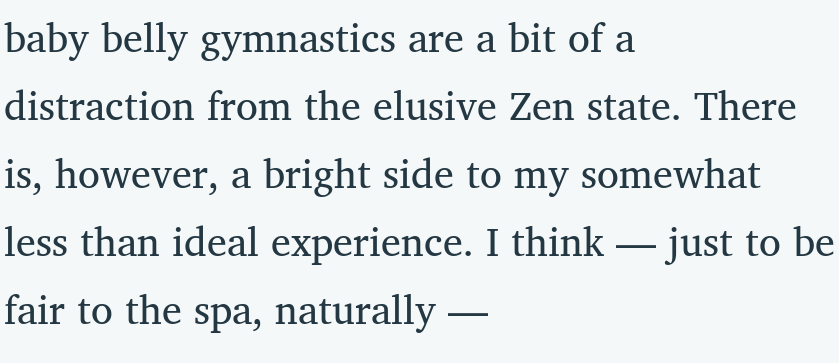baby belly gymnastics are a bit of a distraction from the elusive Zen state. There is, however, a bright side to my somewhat less than ideal experience. I think — just to be fair to the spa, naturally —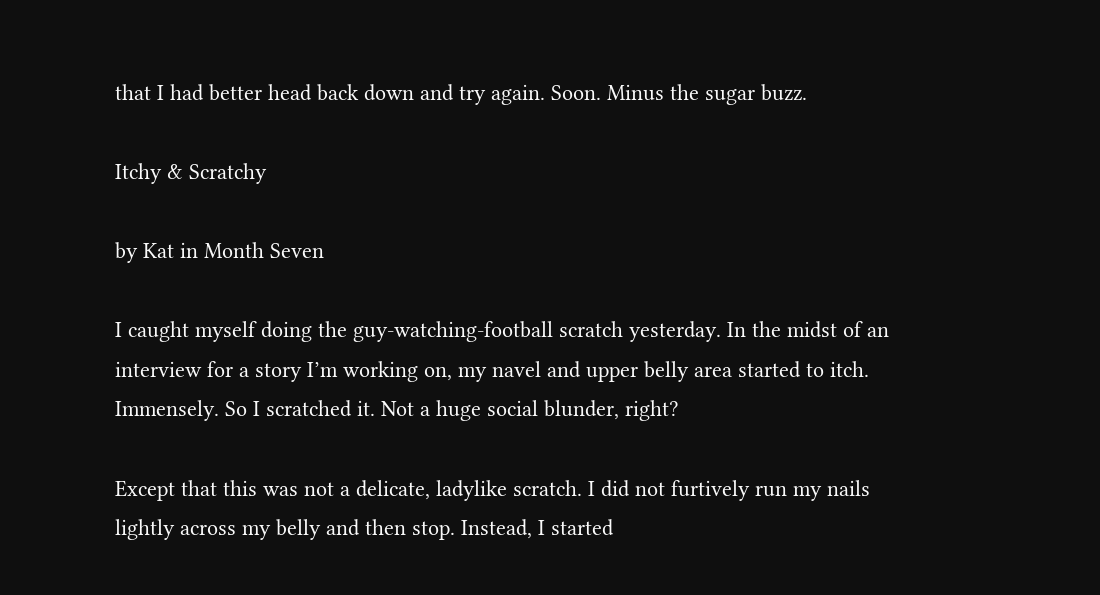that I had better head back down and try again. Soon. Minus the sugar buzz.

Itchy & Scratchy

by Kat in Month Seven

I caught myself doing the guy-watching-football scratch yesterday. In the midst of an interview for a story I’m working on, my navel and upper belly area started to itch. Immensely. So I scratched it. Not a huge social blunder, right?

Except that this was not a delicate, ladylike scratch. I did not furtively run my nails lightly across my belly and then stop. Instead, I started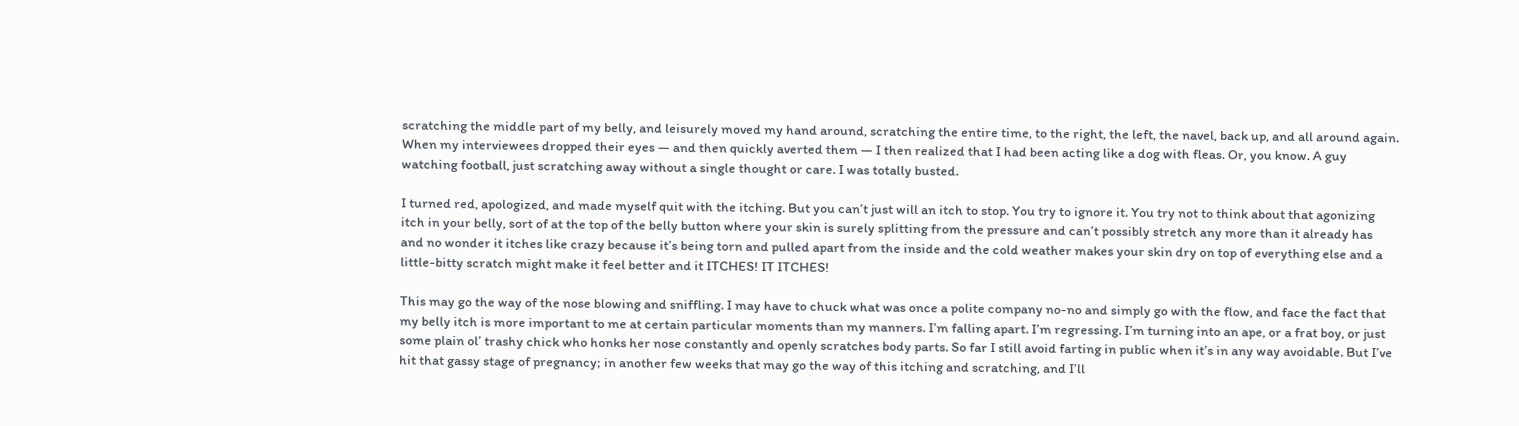scratching the middle part of my belly, and leisurely moved my hand around, scratching the entire time, to the right, the left, the navel, back up, and all around again. When my interviewees dropped their eyes — and then quickly averted them — I then realized that I had been acting like a dog with fleas. Or, you know. A guy watching football, just scratching away without a single thought or care. I was totally busted.

I turned red, apologized, and made myself quit with the itching. But you can’t just will an itch to stop. You try to ignore it. You try not to think about that agonizing itch in your belly, sort of at the top of the belly button where your skin is surely splitting from the pressure and can’t possibly stretch any more than it already has and no wonder it itches like crazy because it’s being torn and pulled apart from the inside and the cold weather makes your skin dry on top of everything else and a little-bitty scratch might make it feel better and it ITCHES! IT ITCHES!

This may go the way of the nose blowing and sniffling. I may have to chuck what was once a polite company no-no and simply go with the flow, and face the fact that my belly itch is more important to me at certain particular moments than my manners. I’m falling apart. I’m regressing. I’m turning into an ape, or a frat boy, or just some plain ol’ trashy chick who honks her nose constantly and openly scratches body parts. So far I still avoid farting in public when it’s in any way avoidable. But I’ve hit that gassy stage of pregnancy; in another few weeks that may go the way of this itching and scratching, and I’ll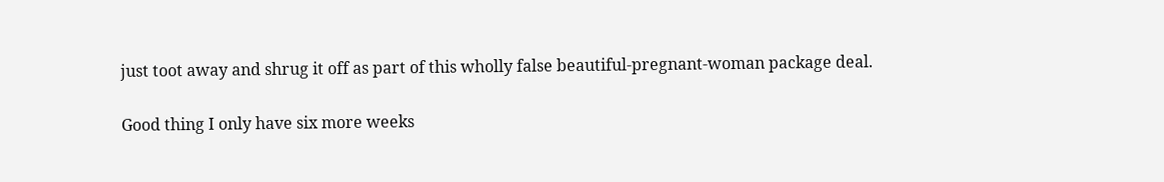just toot away and shrug it off as part of this wholly false beautiful-pregnant-woman package deal.

Good thing I only have six more weeks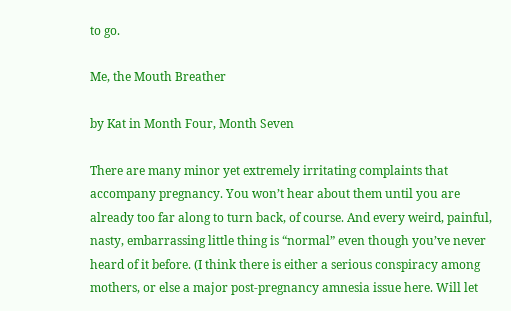to go.

Me, the Mouth Breather

by Kat in Month Four, Month Seven

There are many minor yet extremely irritating complaints that accompany pregnancy. You won’t hear about them until you are already too far along to turn back, of course. And every weird, painful, nasty, embarrassing little thing is “normal” even though you’ve never heard of it before. (I think there is either a serious conspiracy among mothers, or else a major post-pregnancy amnesia issue here. Will let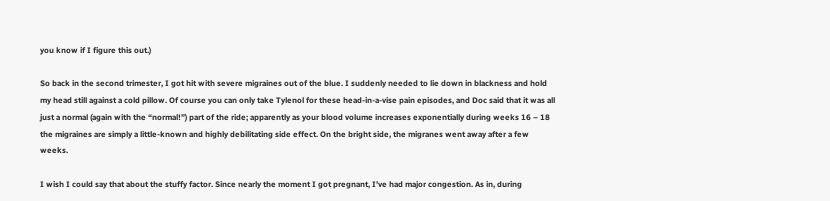you know if I figure this out.)

So back in the second trimester, I got hit with severe migraines out of the blue. I suddenly needed to lie down in blackness and hold my head still against a cold pillow. Of course you can only take Tylenol for these head-in-a-vise pain episodes, and Doc said that it was all just a normal (again with the “normal!”) part of the ride; apparently as your blood volume increases exponentially during weeks 16 – 18 the migraines are simply a little-known and highly debilitating side effect. On the bright side, the migranes went away after a few weeks.

I wish I could say that about the stuffy factor. Since nearly the moment I got pregnant, I’ve had major congestion. As in, during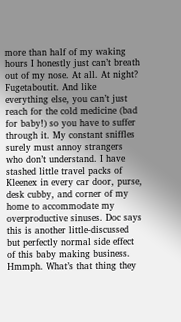more than half of my waking hours I honestly just can’t breath out of my nose. At all. At night? Fugetaboutit. And like everything else, you can’t just reach for the cold medicine (bad for baby!) so you have to suffer through it. My constant sniffles surely must annoy strangers who don’t understand. I have stashed little travel packs of Kleenex in every car door, purse, desk cubby, and corner of my home to accommodate my overproductive sinuses. Doc says this is another little-discussed but perfectly normal side effect of this baby making business. Hmmph. What’s that thing they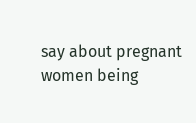say about pregnant women being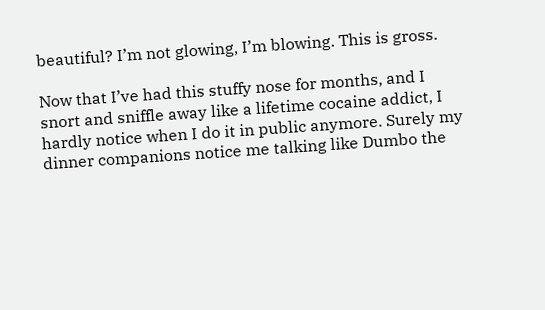beautiful? I’m not glowing, I’m blowing. This is gross.

Now that I’ve had this stuffy nose for months, and I snort and sniffle away like a lifetime cocaine addict, I hardly notice when I do it in public anymore. Surely my dinner companions notice me talking like Dumbo the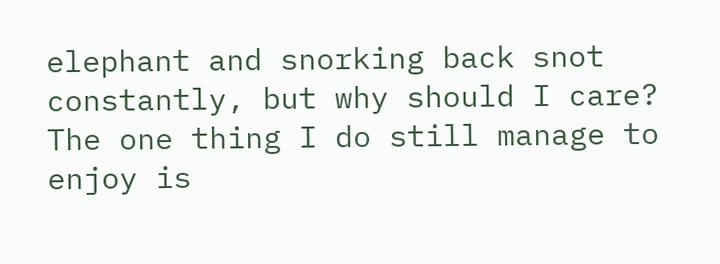elephant and snorking back snot constantly, but why should I care? The one thing I do still manage to enjoy is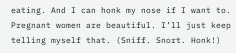eating. And I can honk my nose if I want to. Pregnant women are beautiful. I’ll just keep telling myself that. (Sniff. Snort. Honk!)